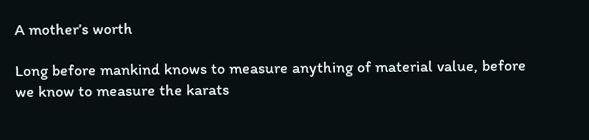A mother’s worth

Long before mankind knows to measure anything of material value, before we know to measure the karats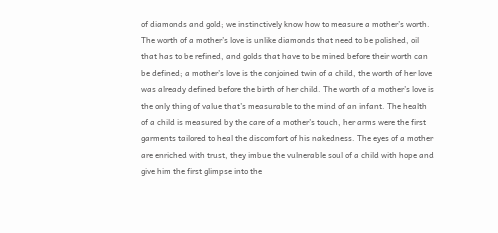of diamonds and gold; we instinctively know how to measure a mother’s worth. The worth of a mother’s love is unlike diamonds that need to be polished, oil that has to be refined, and golds that have to be mined before their worth can be defined; a mother’s love is the conjoined twin of a child, the worth of her love was already defined before the birth of her child. The worth of a mother’s love is the only thing of value that’s measurable to the mind of an infant. The health of a child is measured by the care of a mother’s touch, her arms were the first garments tailored to heal the discomfort of his nakedness. The eyes of a mother are enriched with trust, they imbue the vulnerable soul of a child with hope and give him the first glimpse into the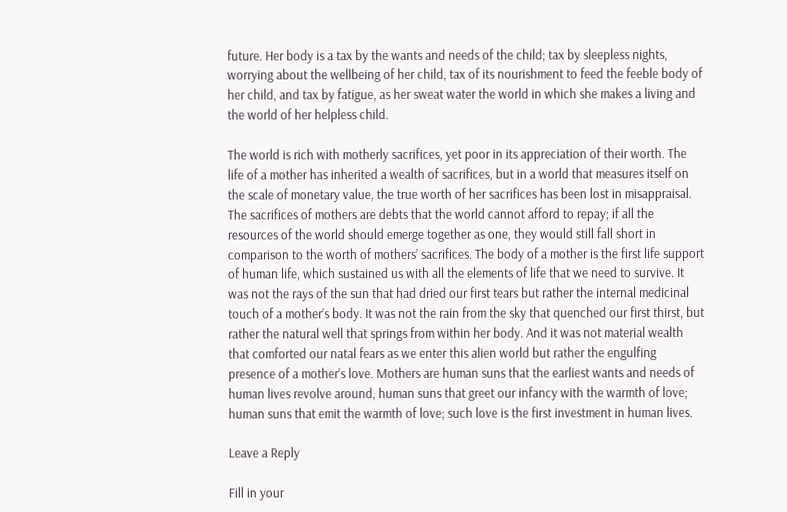future. Her body is a tax by the wants and needs of the child; tax by sleepless nights, worrying about the wellbeing of her child, tax of its nourishment to feed the feeble body of her child, and tax by fatigue, as her sweat water the world in which she makes a living and the world of her helpless child.

The world is rich with motherly sacrifices, yet poor in its appreciation of their worth. The life of a mother has inherited a wealth of sacrifices, but in a world that measures itself on the scale of monetary value, the true worth of her sacrifices has been lost in misappraisal. The sacrifices of mothers are debts that the world cannot afford to repay; if all the resources of the world should emerge together as one, they would still fall short in comparison to the worth of mothers’ sacrifices. The body of a mother is the first life support of human life, which sustained us with all the elements of life that we need to survive. It was not the rays of the sun that had dried our first tears but rather the internal medicinal touch of a mother’s body. It was not the rain from the sky that quenched our first thirst, but rather the natural well that springs from within her body. And it was not material wealth that comforted our natal fears as we enter this alien world but rather the engulfing presence of a mother’s love. Mothers are human suns that the earliest wants and needs of human lives revolve around, human suns that greet our infancy with the warmth of love; human suns that emit the warmth of love; such love is the first investment in human lives.

Leave a Reply

Fill in your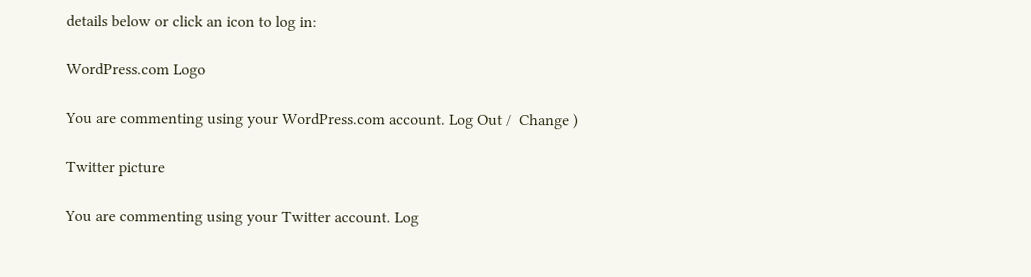details below or click an icon to log in:

WordPress.com Logo

You are commenting using your WordPress.com account. Log Out /  Change )

Twitter picture

You are commenting using your Twitter account. Log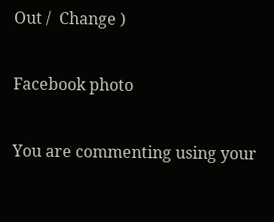Out /  Change )

Facebook photo

You are commenting using your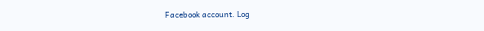Facebook account. Log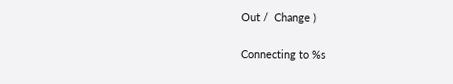Out /  Change )

Connecting to %s